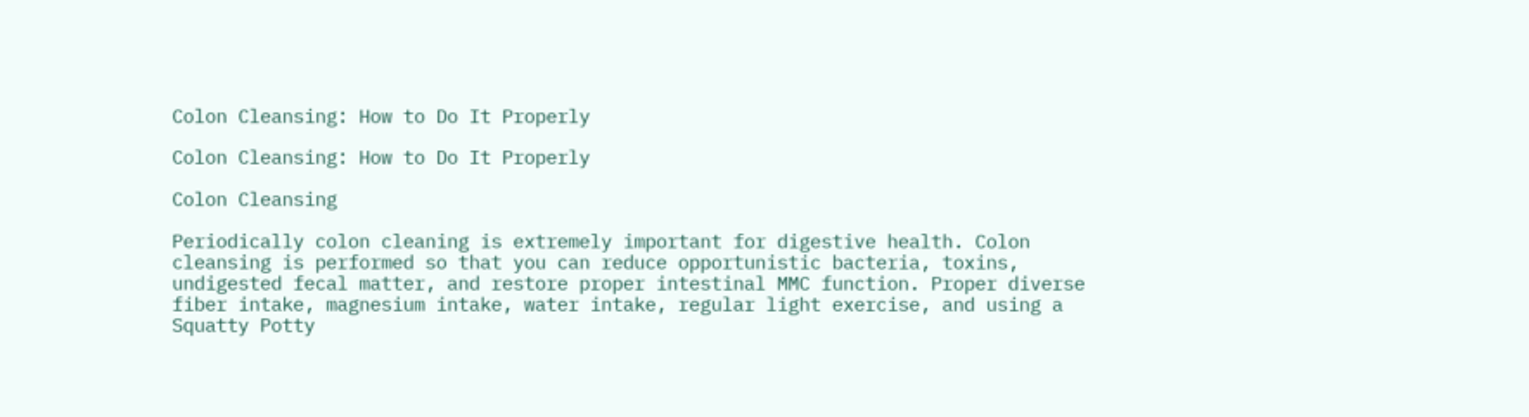Colon Cleansing: How to Do It Properly

Colon Cleansing: How to Do It Properly

Colon Cleansing

Periodically colon cleaning is extremely important for digestive health. Colon cleansing is performed so that you can reduce opportunistic bacteria, toxins, undigested fecal matter, and restore proper intestinal MMC function. Proper diverse fiber intake, magnesium intake, water intake, regular light exercise, and using a Squatty Potty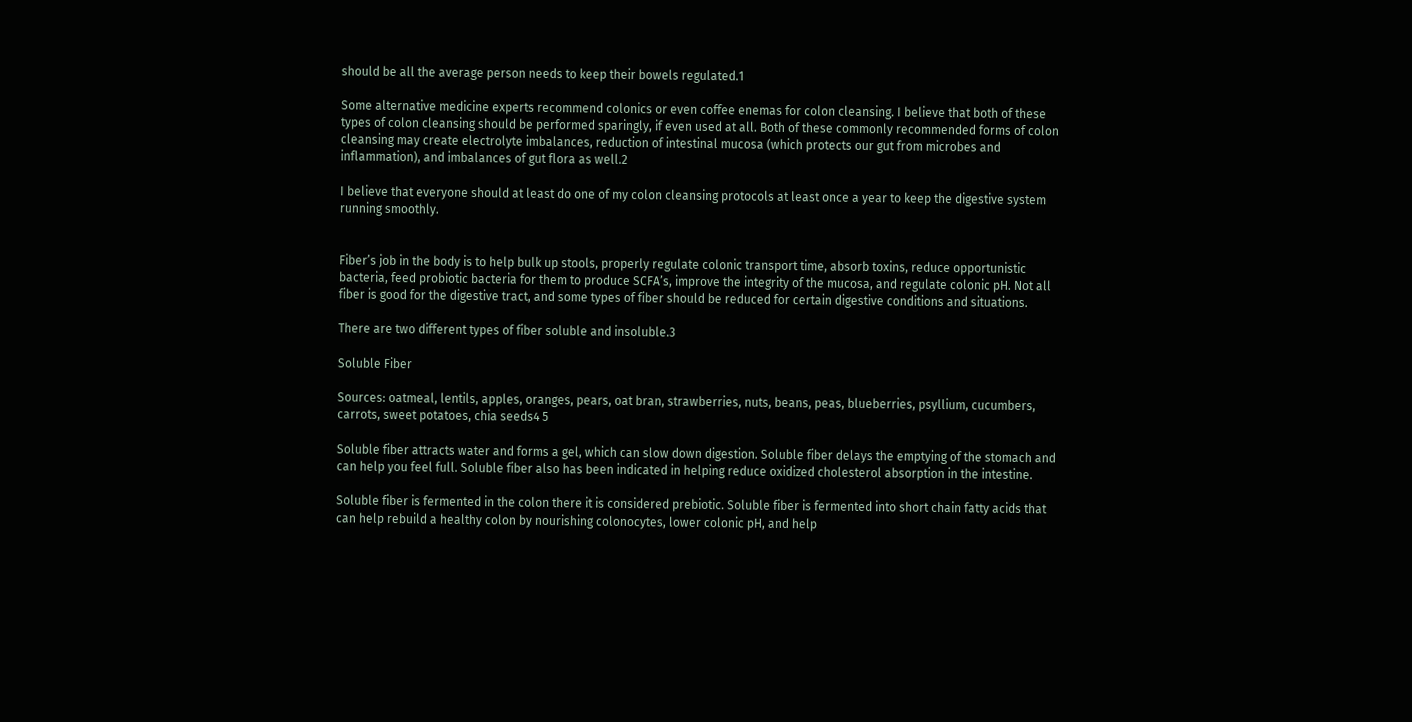should be all the average person needs to keep their bowels regulated.1

Some alternative medicine experts recommend colonics or even coffee enemas for colon cleansing. I believe that both of these types of colon cleansing should be performed sparingly, if even used at all. Both of these commonly recommended forms of colon cleansing may create electrolyte imbalances, reduction of intestinal mucosa (which protects our gut from microbes and inflammation), and imbalances of gut flora as well.2

I believe that everyone should at least do one of my colon cleansing protocols at least once a year to keep the digestive system running smoothly.


Fiber’s job in the body is to help bulk up stools, properly regulate colonic transport time, absorb toxins, reduce opportunistic bacteria, feed probiotic bacteria for them to produce SCFA’s, improve the integrity of the mucosa, and regulate colonic pH. Not all fiber is good for the digestive tract, and some types of fiber should be reduced for certain digestive conditions and situations.

There are two different types of fiber soluble and insoluble.3

Soluble Fiber

Sources: oatmeal, lentils, apples, oranges, pears, oat bran, strawberries, nuts, beans, peas, blueberries, psyllium, cucumbers, carrots, sweet potatoes, chia seeds4 5

Soluble fiber attracts water and forms a gel, which can slow down digestion. Soluble fiber delays the emptying of the stomach and can help you feel full. Soluble fiber also has been indicated in helping reduce oxidized cholesterol absorption in the intestine.

Soluble fiber is fermented in the colon there it is considered prebiotic. Soluble fiber is fermented into short chain fatty acids that can help rebuild a healthy colon by nourishing colonocytes, lower colonic pH, and help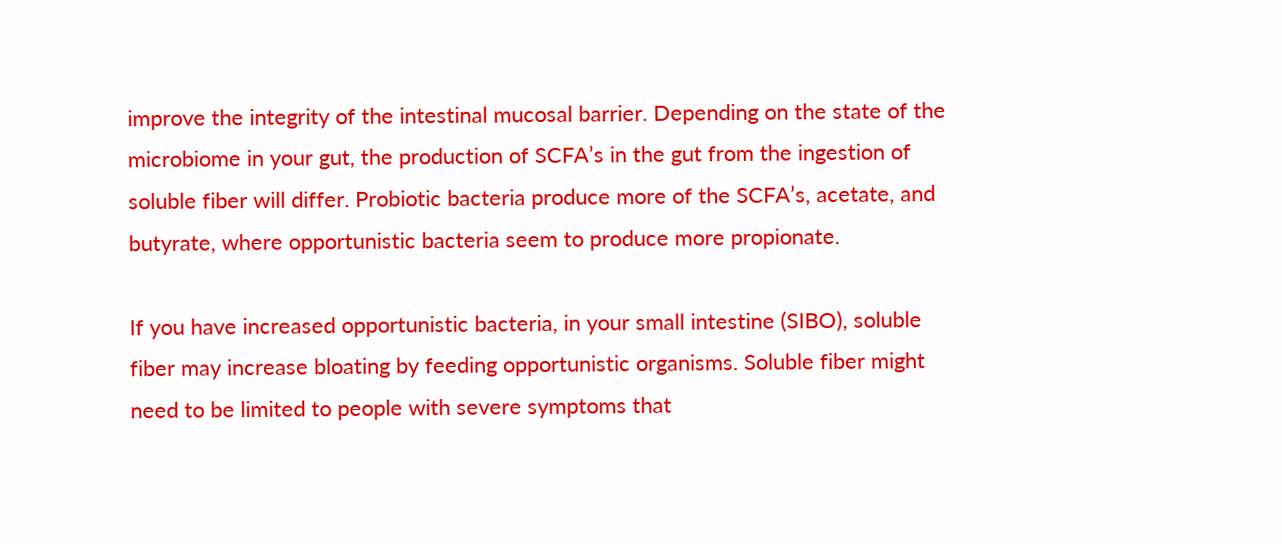improve the integrity of the intestinal mucosal barrier. Depending on the state of the microbiome in your gut, the production of SCFA’s in the gut from the ingestion of soluble fiber will differ. Probiotic bacteria produce more of the SCFA’s, acetate, and butyrate, where opportunistic bacteria seem to produce more propionate.

If you have increased opportunistic bacteria, in your small intestine (SIBO), soluble fiber may increase bloating by feeding opportunistic organisms. Soluble fiber might need to be limited to people with severe symptoms that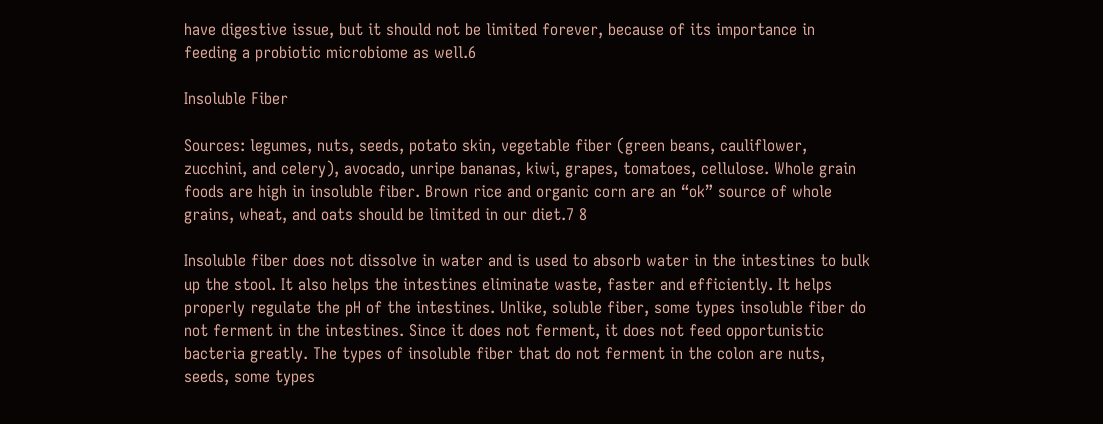have digestive issue, but it should not be limited forever, because of its importance in feeding a probiotic microbiome as well.6

Insoluble Fiber

Sources: legumes, nuts, seeds, potato skin, vegetable fiber (green beans, cauliflower, zucchini, and celery), avocado, unripe bananas, kiwi, grapes, tomatoes, cellulose. Whole grain foods are high in insoluble fiber. Brown rice and organic corn are an “ok” source of whole grains, wheat, and oats should be limited in our diet.7 8

Insoluble fiber does not dissolve in water and is used to absorb water in the intestines to bulk up the stool. It also helps the intestines eliminate waste, faster and efficiently. It helps properly regulate the pH of the intestines. Unlike, soluble fiber, some types insoluble fiber do not ferment in the intestines. Since it does not ferment, it does not feed opportunistic bacteria greatly. The types of insoluble fiber that do not ferment in the colon are nuts, seeds, some types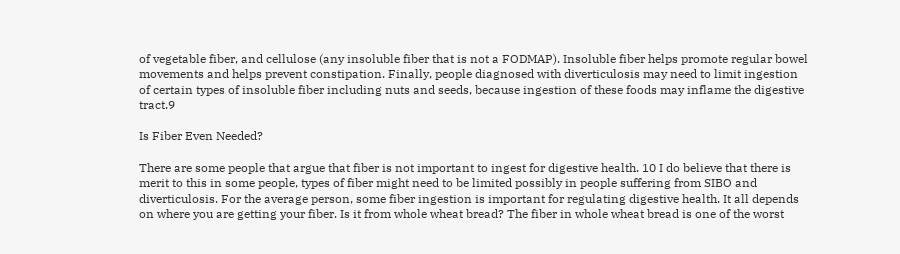of vegetable fiber, and cellulose (any insoluble fiber that is not a FODMAP). Insoluble fiber helps promote regular bowel movements and helps prevent constipation. Finally, people diagnosed with diverticulosis may need to limit ingestion of certain types of insoluble fiber including nuts and seeds, because ingestion of these foods may inflame the digestive tract.9

Is Fiber Even Needed?

There are some people that argue that fiber is not important to ingest for digestive health. 10 I do believe that there is merit to this in some people, types of fiber might need to be limited possibly in people suffering from SIBO and diverticulosis. For the average person, some fiber ingestion is important for regulating digestive health. It all depends on where you are getting your fiber. Is it from whole wheat bread? The fiber in whole wheat bread is one of the worst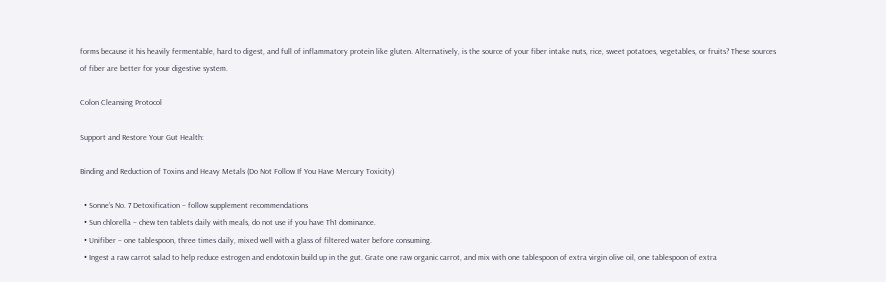forms because it his heavily fermentable, hard to digest, and full of inflammatory protein like gluten. Alternatively, is the source of your fiber intake nuts, rice, sweet potatoes, vegetables, or fruits? These sources of fiber are better for your digestive system.

Colon Cleansing Protocol

Support and Restore Your Gut Health:

Binding and Reduction of Toxins and Heavy Metals (Do Not Follow If You Have Mercury Toxicity)

  • Sonne’s No. 7 Detoxification – follow supplement recommendations
  • Sun chlorella – chew ten tablets daily with meals, do not use if you have Th1 dominance.
  • Unifiber – one tablespoon, three times daily, mixed well with a glass of filtered water before consuming.
  • Ingest a raw carrot salad to help reduce estrogen and endotoxin build up in the gut. Grate one raw organic carrot, and mix with one tablespoon of extra virgin olive oil, one tablespoon of extra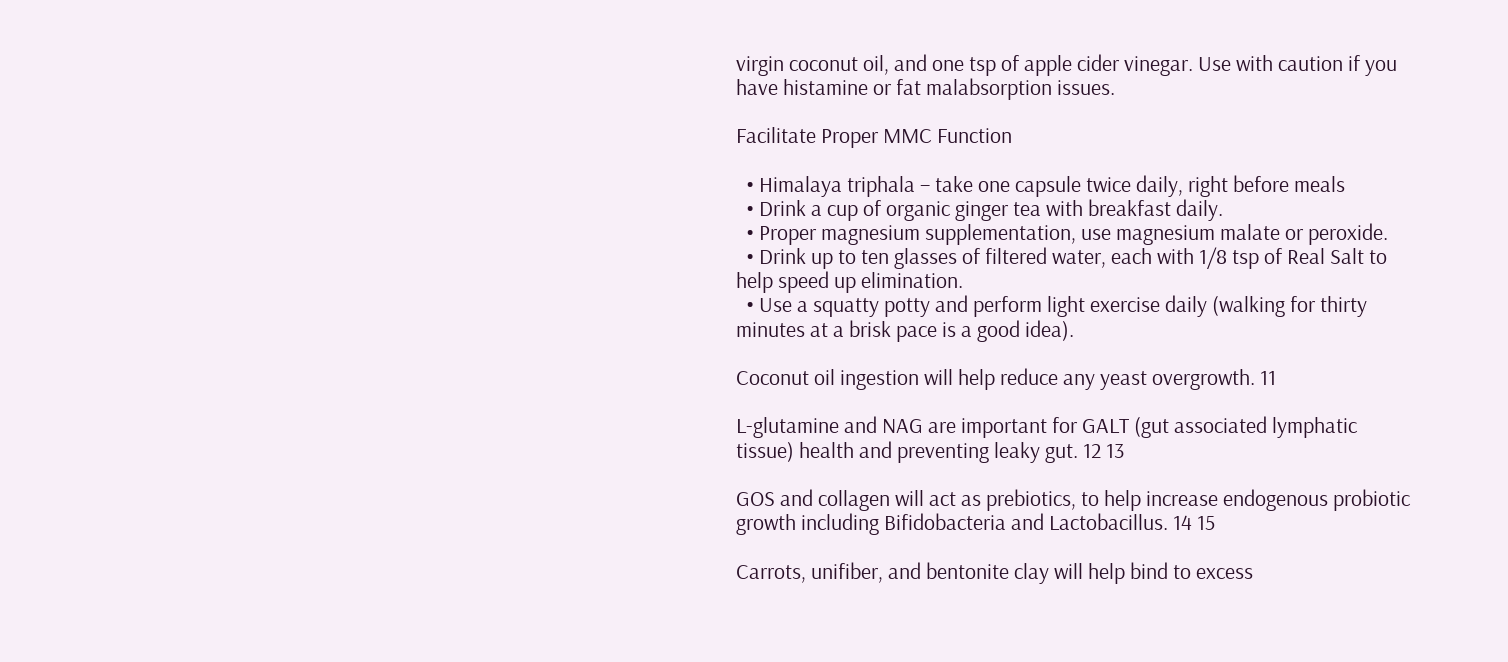virgin coconut oil, and one tsp of apple cider vinegar. Use with caution if you have histamine or fat malabsorption issues.

Facilitate Proper MMC Function

  • Himalaya triphala – take one capsule twice daily, right before meals
  • Drink a cup of organic ginger tea with breakfast daily.
  • Proper magnesium supplementation, use magnesium malate or peroxide.
  • Drink up to ten glasses of filtered water, each with 1/8 tsp of Real Salt to help speed up elimination.
  • Use a squatty potty and perform light exercise daily (walking for thirty minutes at a brisk pace is a good idea).

Coconut oil ingestion will help reduce any yeast overgrowth. 11

L-glutamine and NAG are important for GALT (gut associated lymphatic tissue) health and preventing leaky gut. 12 13

GOS and collagen will act as prebiotics, to help increase endogenous probiotic growth including Bifidobacteria and Lactobacillus. 14 15

Carrots, unifiber, and bentonite clay will help bind to excess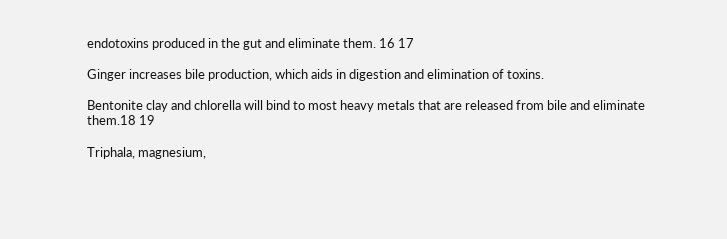endotoxins produced in the gut and eliminate them. 16 17

Ginger increases bile production, which aids in digestion and elimination of toxins.

Bentonite clay and chlorella will bind to most heavy metals that are released from bile and eliminate them.18 19

Triphala, magnesium,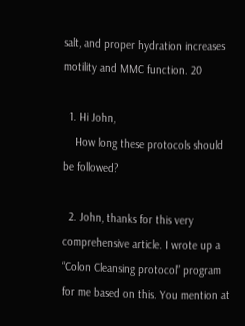salt, and proper hydration increases motility and MMC function. 20

  1. Hi John,
    How long these protocols should be followed?

  2. John, thanks for this very comprehensive article. I wrote up a “Colon Cleansing protocol” program for me based on this. You mention at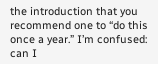the introduction that you recommend one to “do this once a year.” I’m confused: can I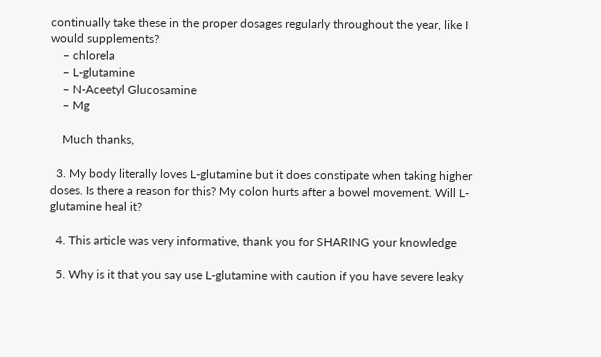continually take these in the proper dosages regularly throughout the year, like I would supplements?
    – chlorela
    – L-glutamine
    – N-Aceetyl Glucosamine
    – Mg

    Much thanks,

  3. My body literally loves L-glutamine but it does constipate when taking higher doses. Is there a reason for this? My colon hurts after a bowel movement. Will L-glutamine heal it?

  4. This article was very informative, thank you for SHARING your knowledge

  5. Why is it that you say use L-glutamine with caution if you have severe leaky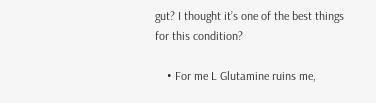gut? I thought it’s one of the best things for this condition?

    • For me L Glutamine ruins me,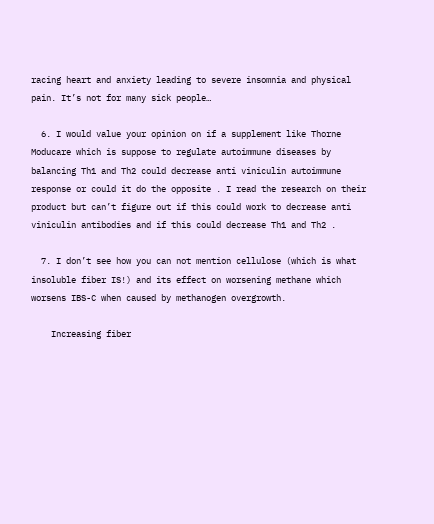racing heart and anxiety leading to severe insomnia and physical pain. It’s not for many sick people…

  6. I would value your opinion on if a supplement like Thorne Moducare which is suppose to regulate autoimmune diseases by balancing Th1 and Th2 could decrease anti viniculin autoimmune response or could it do the opposite . I read the research on their product but can’t figure out if this could work to decrease anti viniculin antibodies and if this could decrease Th1 and Th2 .

  7. I don’t see how you can not mention cellulose (which is what insoluble fiber IS!) and its effect on worsening methane which worsens IBS-C when caused by methanogen overgrowth.

    Increasing fiber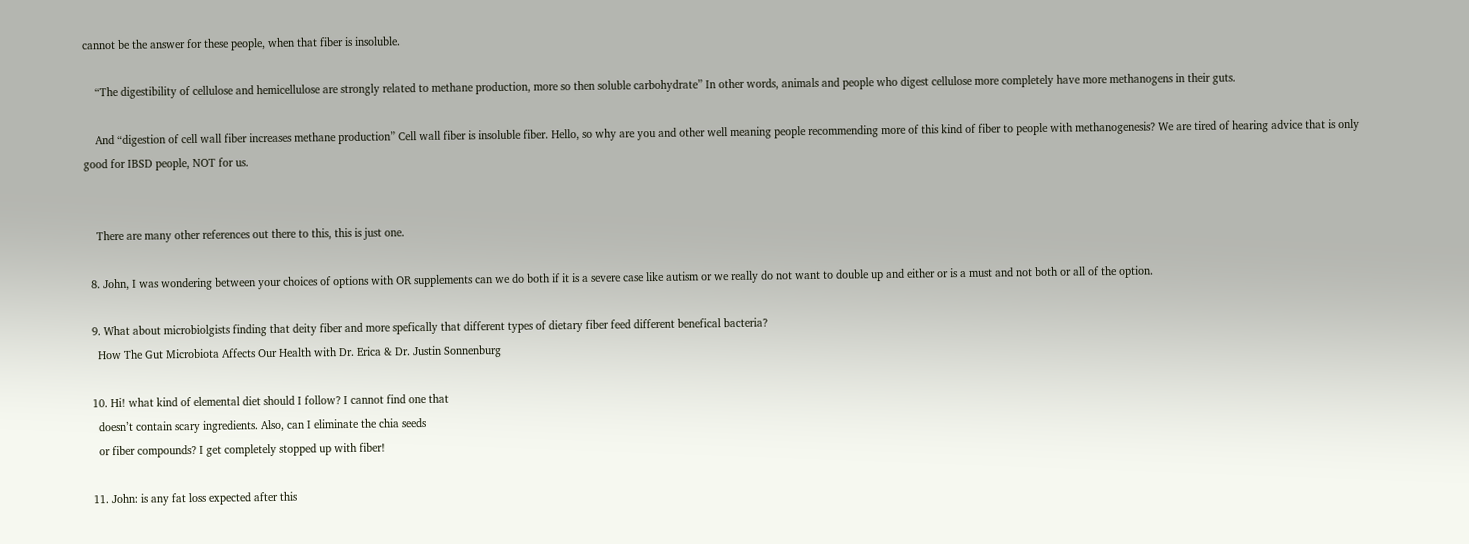cannot be the answer for these people, when that fiber is insoluble.

    “The digestibility of cellulose and hemicellulose are strongly related to methane production, more so then soluble carbohydrate” In other words, animals and people who digest cellulose more completely have more methanogens in their guts.

    And “digestion of cell wall fiber increases methane production” Cell wall fiber is insoluble fiber. Hello, so why are you and other well meaning people recommending more of this kind of fiber to people with methanogenesis? We are tired of hearing advice that is only good for IBSD people, NOT for us.


    There are many other references out there to this, this is just one.

  8. John, I was wondering between your choices of options with OR supplements can we do both if it is a severe case like autism or we really do not want to double up and either or is a must and not both or all of the option.

  9. What about microbiolgists finding that deity fiber and more spefically that different types of dietary fiber feed different benefical bacteria?
    How The Gut Microbiota Affects Our Health with Dr. Erica & Dr. Justin Sonnenburg

  10. Hi! what kind of elemental diet should I follow? I cannot find one that
    doesn’t contain scary ingredients. Also, can I eliminate the chia seeds
    or fiber compounds? I get completely stopped up with fiber!

  11. John: is any fat loss expected after this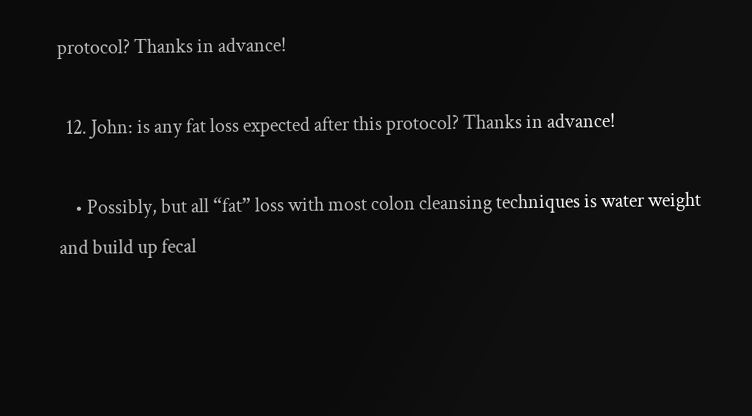protocol? Thanks in advance!

  12. John: is any fat loss expected after this protocol? Thanks in advance!

    • Possibly, but all “fat” loss with most colon cleansing techniques is water weight and build up fecal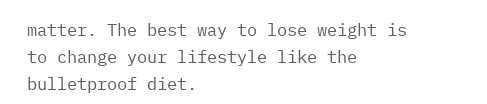matter. The best way to lose weight is to change your lifestyle like the bulletproof diet.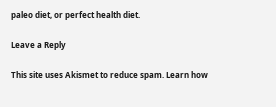paleo diet, or perfect health diet.

Leave a Reply

This site uses Akismet to reduce spam. Learn how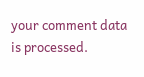your comment data is processed.